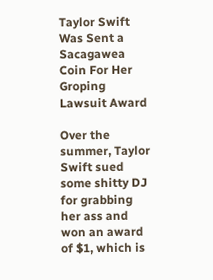Taylor Swift Was Sent a Sacagawea Coin For Her Groping Lawsuit Award

Over the summer, Taylor Swift sued some shitty DJ for grabbing her ass and won an award of $1, which is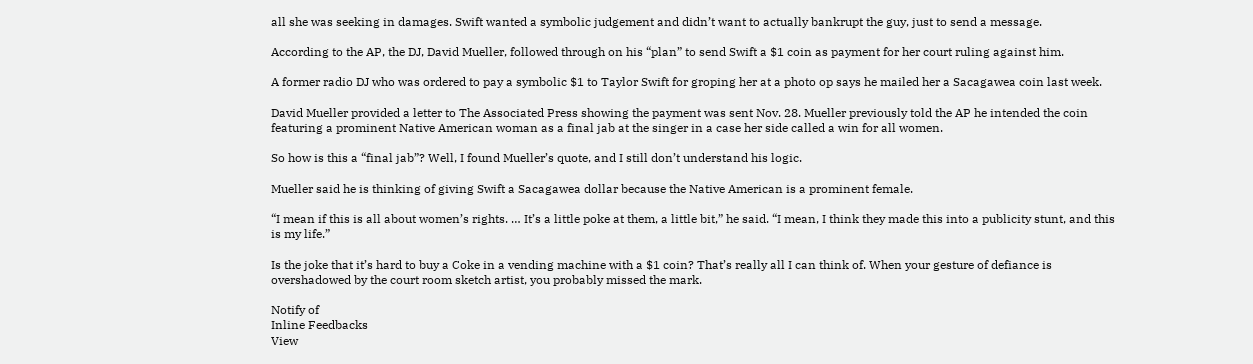all she was seeking in damages. Swift wanted a symbolic judgement and didn’t want to actually bankrupt the guy, just to send a message.

According to the AP, the DJ, David Mueller, followed through on his “plan” to send Swift a $1 coin as payment for her court ruling against him.

A former radio DJ who was ordered to pay a symbolic $1 to Taylor Swift for groping her at a photo op says he mailed her a Sacagawea coin last week.

David Mueller provided a letter to The Associated Press showing the payment was sent Nov. 28. Mueller previously told the AP he intended the coin featuring a prominent Native American woman as a final jab at the singer in a case her side called a win for all women.

So how is this a “final jab”? Well, I found Mueller’s quote, and I still don’t understand his logic.

Mueller said he is thinking of giving Swift a Sacagawea dollar because the Native American is a prominent female.

“I mean if this is all about women’s rights. … It’s a little poke at them, a little bit,” he said. “I mean, I think they made this into a publicity stunt, and this is my life.”

Is the joke that it’s hard to buy a Coke in a vending machine with a $1 coin? That’s really all I can think of. When your gesture of defiance is overshadowed by the court room sketch artist, you probably missed the mark.

Notify of
Inline Feedbacks
View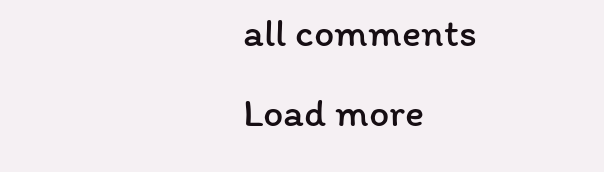all comments
Load more